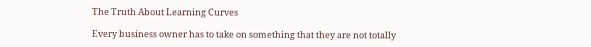The Truth About Learning Curves

Every business owner has to take on something that they are not totally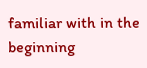familiar with in the beginning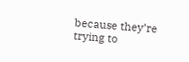because they’re trying to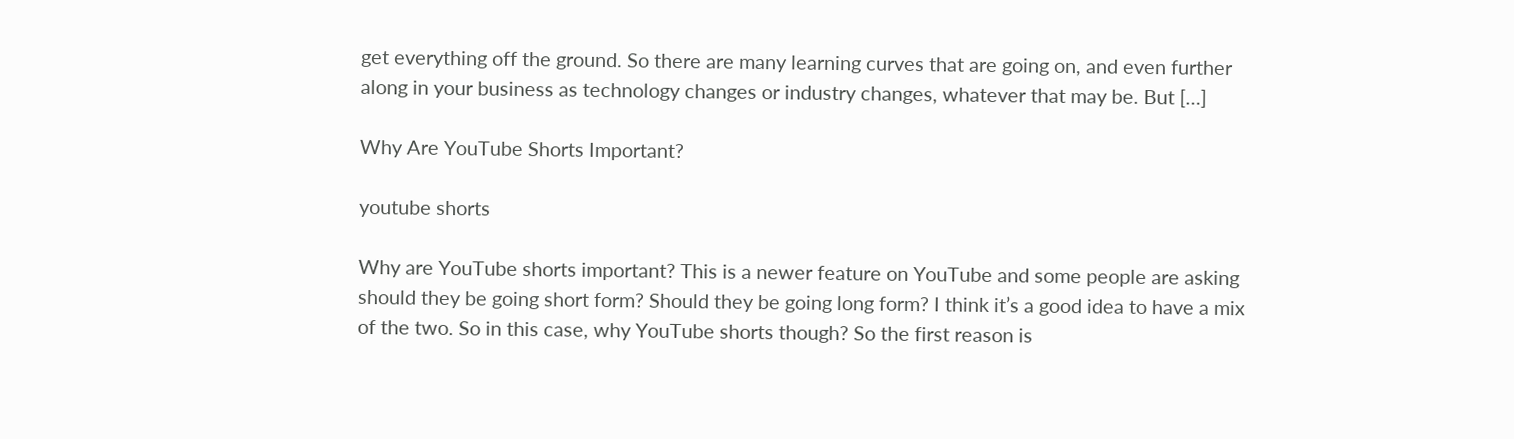get everything off the ground. So there are many learning curves that are going on, and even further along in your business as technology changes or industry changes, whatever that may be. But […]

Why Are YouTube Shorts Important?

youtube shorts

Why are YouTube shorts important? This is a newer feature on YouTube and some people are asking should they be going short form? Should they be going long form? I think it’s a good idea to have a mix of the two. So in this case, why YouTube shorts though? So the first reason is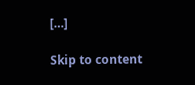[…]

Skip to content